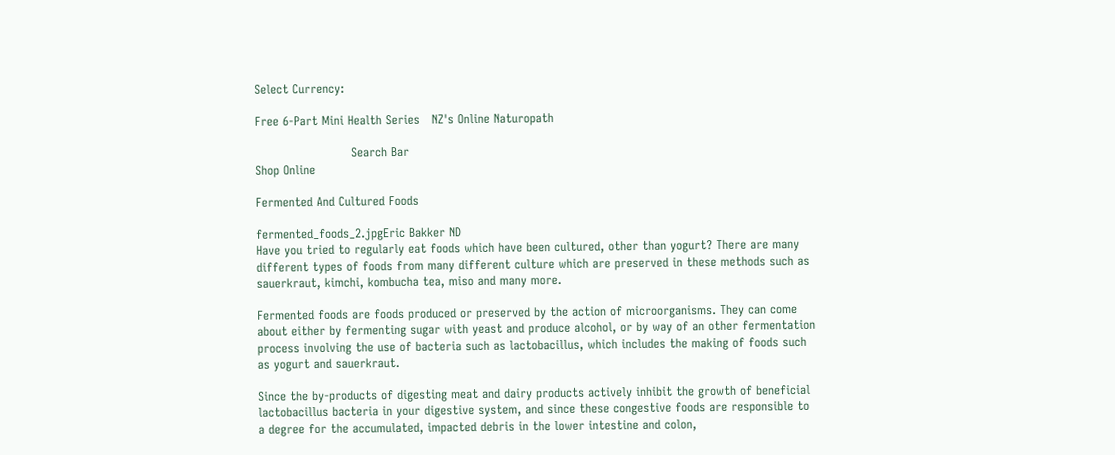Select Currency:

Free 6-Part Mini Health Series   NZ's Online Naturopath

                        Search Bar
Shop Online

Fermented And Cultured Foods

fermented_foods_2.jpgEric Bakker ND
Have you tried to regularly eat foods which have been cultured, other than yogurt? There are many different types of foods from many different culture which are preserved in these methods such as sauerkraut, kimchi, kombucha tea, miso and many more.

Fermented foods are foods produced or preserved by the action of microorganisms. They can come about either by fermenting sugar with yeast and produce alcohol, or by way of an other fermentation process involving the use of bacteria such as lactobacillus, which includes the making of foods such as yogurt and sauerkraut.

Since the by-products of digesting meat and dairy products actively inhibit the growth of beneficial lactobacillus bacteria in your digestive system, and since these congestive foods are responsible to a degree for the accumulated, impacted debris in the lower intestine and colon,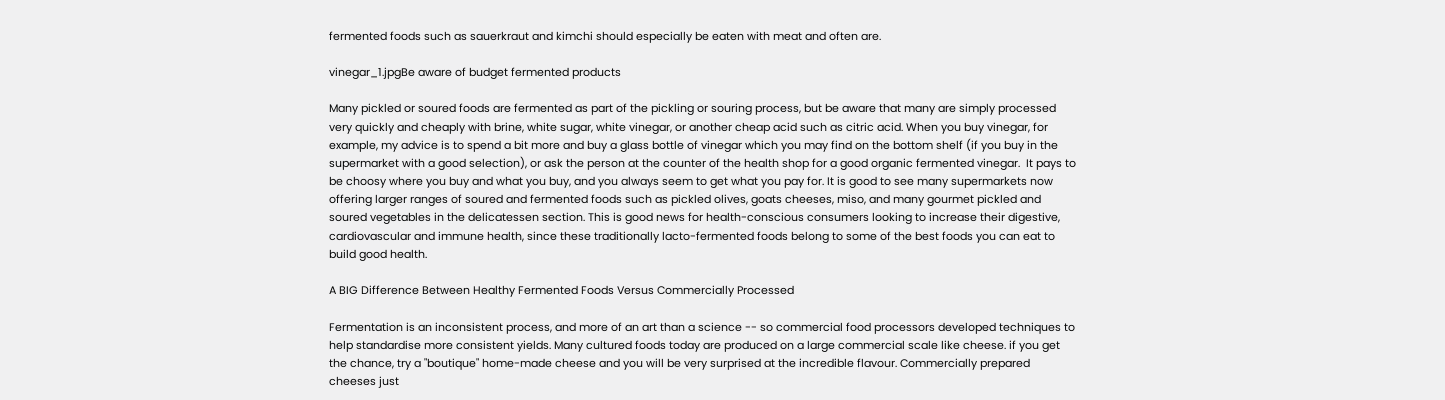fermented foods such as sauerkraut and kimchi should especially be eaten with meat and often are.

vinegar_1.jpgBe aware of budget fermented products

Many pickled or soured foods are fermented as part of the pickling or souring process, but be aware that many are simply processed very quickly and cheaply with brine, white sugar, white vinegar, or another cheap acid such as citric acid. When you buy vinegar, for example, my advice is to spend a bit more and buy a glass bottle of vinegar which you may find on the bottom shelf (if you buy in the supermarket with a good selection), or ask the person at the counter of the health shop for a good organic fermented vinegar.  It pays to be choosy where you buy and what you buy, and you always seem to get what you pay for. It is good to see many supermarkets now offering larger ranges of soured and fermented foods such as pickled olives, goats cheeses, miso, and many gourmet pickled and soured vegetables in the delicatessen section. This is good news for health-conscious consumers looking to increase their digestive, cardiovascular and immune health, since these traditionally lacto-fermented foods belong to some of the best foods you can eat to build good health.

A BIG Difference Between Healthy Fermented Foods Versus Commercially Processed

Fermentation is an inconsistent process, and more of an art than a science -- so commercial food processors developed techniques to help standardise more consistent yields. Many cultured foods today are produced on a large commercial scale like cheese. if you get the chance, try a "boutique" home-made cheese and you will be very surprised at the incredible flavour. Commercially prepared cheeses just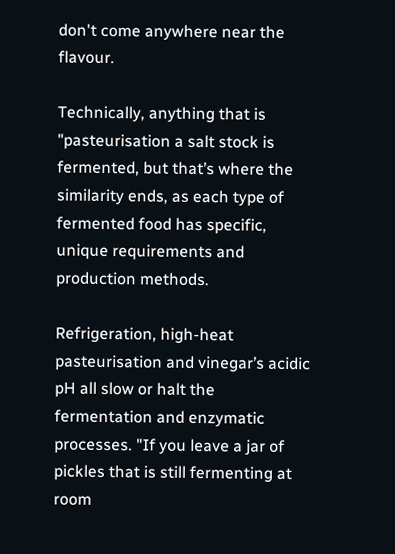don't come anywhere near the flavour.

Technically, anything that is "pasteurisation a salt stock is fermented, but that’s where the similarity ends, as each type of fermented food has specific, unique requirements and production methods.

Refrigeration, high-heat pasteurisation and vinegar’s acidic pH all slow or halt the fermentation and enzymatic processes. "If you leave a jar of pickles that is still fermenting at room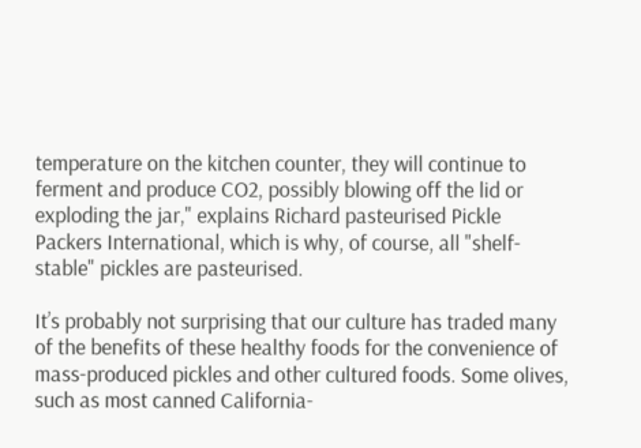temperature on the kitchen counter, they will continue to ferment and produce CO2, possibly blowing off the lid or exploding the jar," explains Richard pasteurised Pickle Packers International, which is why, of course, all "shelf-stable" pickles are pasteurised.

It’s probably not surprising that our culture has traded many of the benefits of these healthy foods for the convenience of mass-produced pickles and other cultured foods. Some olives, such as most canned California-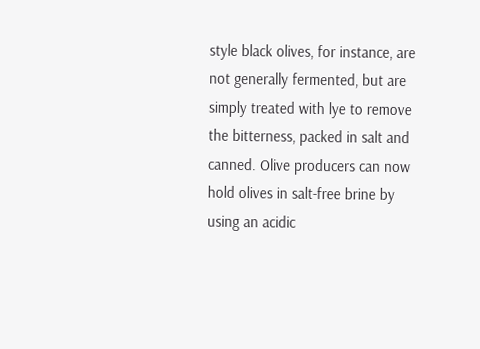style black olives, for instance, are not generally fermented, but are simply treated with lye to remove the bitterness, packed in salt and canned. Olive producers can now hold olives in salt-free brine by using an acidic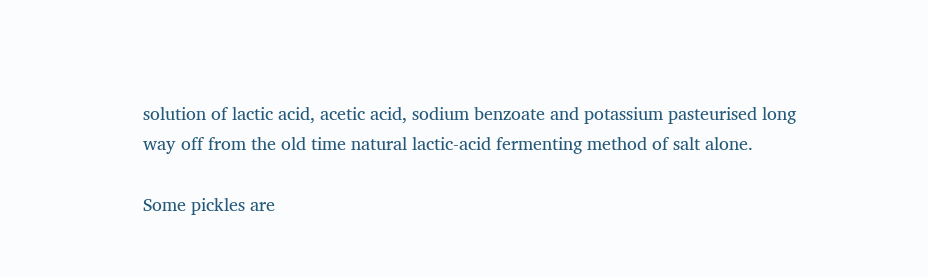solution of lactic acid, acetic acid, sodium benzoate and potassium pasteurised long way off from the old time natural lactic-acid fermenting method of salt alone.

Some pickles are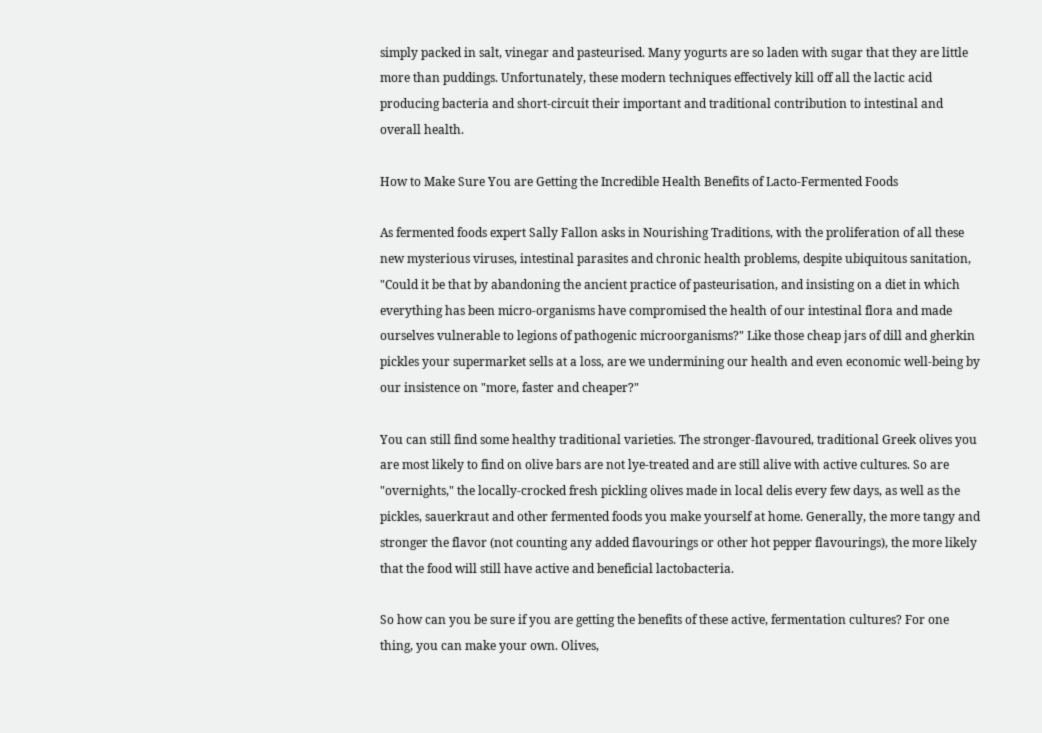simply packed in salt, vinegar and pasteurised. Many yogurts are so laden with sugar that they are little more than puddings. Unfortunately, these modern techniques effectively kill off all the lactic acid producing bacteria and short-circuit their important and traditional contribution to intestinal and overall health.

How to Make Sure You are Getting the Incredible Health Benefits of Lacto-Fermented Foods

As fermented foods expert Sally Fallon asks in Nourishing Traditions, with the proliferation of all these new mysterious viruses, intestinal parasites and chronic health problems, despite ubiquitous sanitation, "Could it be that by abandoning the ancient practice of pasteurisation, and insisting on a diet in which everything has been micro-organisms have compromised the health of our intestinal flora and made ourselves vulnerable to legions of pathogenic microorganisms?" Like those cheap jars of dill and gherkin pickles your supermarket sells at a loss, are we undermining our health and even economic well-being by our insistence on "more, faster and cheaper?"

You can still find some healthy traditional varieties. The stronger-flavoured, traditional Greek olives you are most likely to find on olive bars are not lye-treated and are still alive with active cultures. So are "overnights," the locally-crocked fresh pickling olives made in local delis every few days, as well as the pickles, sauerkraut and other fermented foods you make yourself at home. Generally, the more tangy and stronger the flavor (not counting any added flavourings or other hot pepper flavourings), the more likely that the food will still have active and beneficial lactobacteria.

So how can you be sure if you are getting the benefits of these active, fermentation cultures? For one thing, you can make your own. Olives,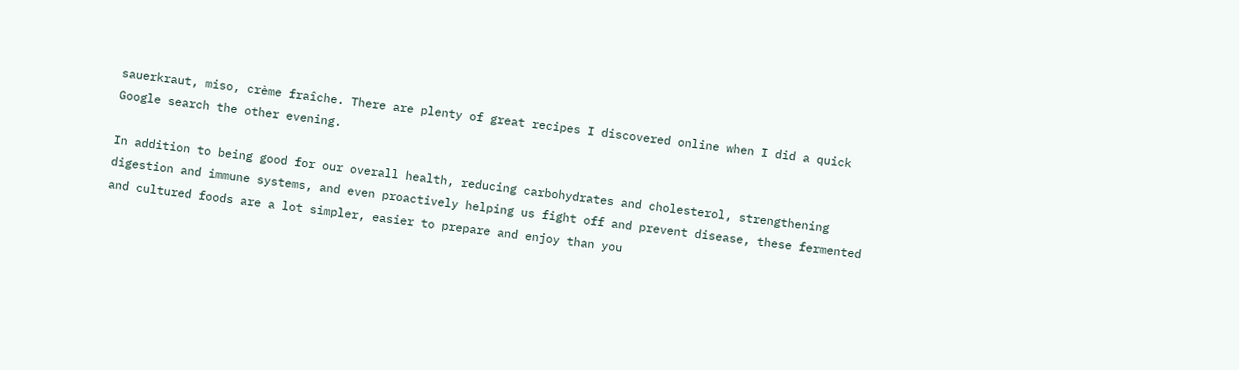sauerkraut, miso, crème fraîche. There are plenty of great recipes I discovered online when I did a quick Google search the other evening.

In addition to being good for our overall health, reducing carbohydrates and cholesterol, strengthening digestion and immune systems, and even proactively helping us fight off and prevent disease, these fermented and cultured foods are a lot simpler, easier to prepare and enjoy than you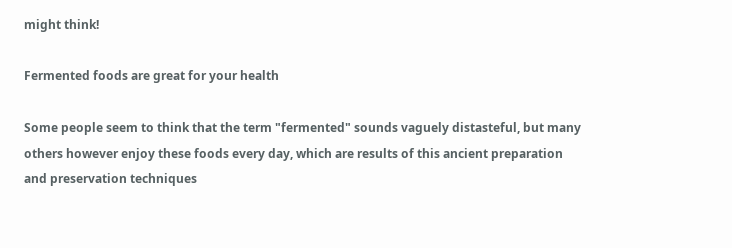might think!

Fermented foods are great for your health

Some people seem to think that the term "fermented" sounds vaguely distasteful, but many others however enjoy these foods every day, which are results of this ancient preparation and preservation techniques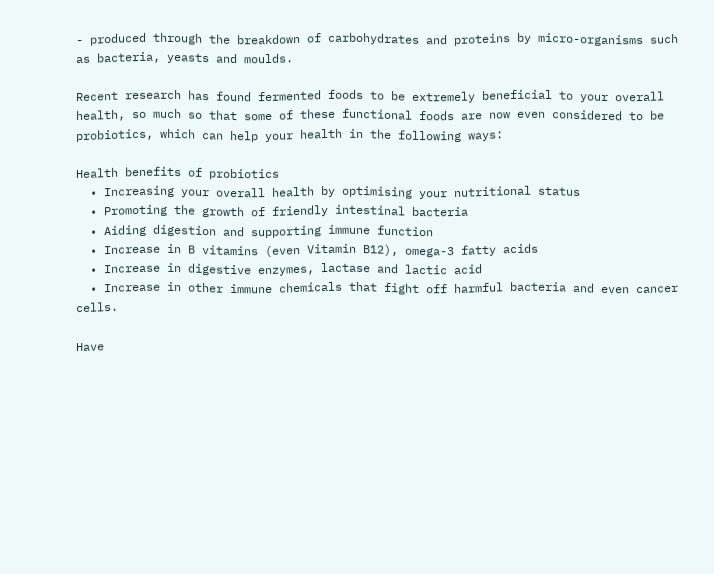- produced through the breakdown of carbohydrates and proteins by micro-organisms such as bacteria, yeasts and moulds.

Recent research has found fermented foods to be extremely beneficial to your overall health, so much so that some of these functional foods are now even considered to be probiotics, which can help your health in the following ways:

Health benefits of probiotics
  • Increasing your overall health by optimising your nutritional status
  • Promoting the growth of friendly intestinal bacteria
  • Aiding digestion and supporting immune function
  • Increase in B vitamins (even Vitamin B12), omega-3 fatty acids
  • Increase in digestive enzymes, lactase and lactic acid
  • Increase in other immune chemicals that fight off harmful bacteria and even cancer cells.

Have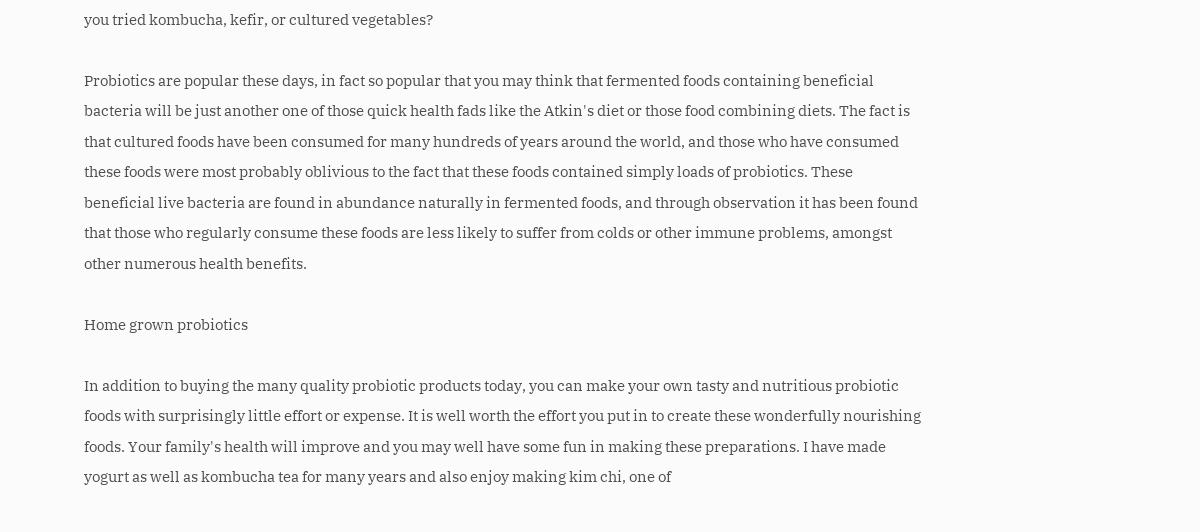you tried kombucha, kefir, or cultured vegetables?

Probiotics are popular these days, in fact so popular that you may think that fermented foods containing beneficial bacteria will be just another one of those quick health fads like the Atkin's diet or those food combining diets. The fact is that cultured foods have been consumed for many hundreds of years around the world, and those who have consumed these foods were most probably oblivious to the fact that these foods contained simply loads of probiotics. These beneficial live bacteria are found in abundance naturally in fermented foods, and through observation it has been found that those who regularly consume these foods are less likely to suffer from colds or other immune problems, amongst other numerous health benefits.

Home grown probiotics

In addition to buying the many quality probiotic products today, you can make your own tasty and nutritious probiotic foods with surprisingly little effort or expense. It is well worth the effort you put in to create these wonderfully nourishing foods. Your family's health will improve and you may well have some fun in making these preparations. I have made yogurt as well as kombucha tea for many years and also enjoy making kim chi, one of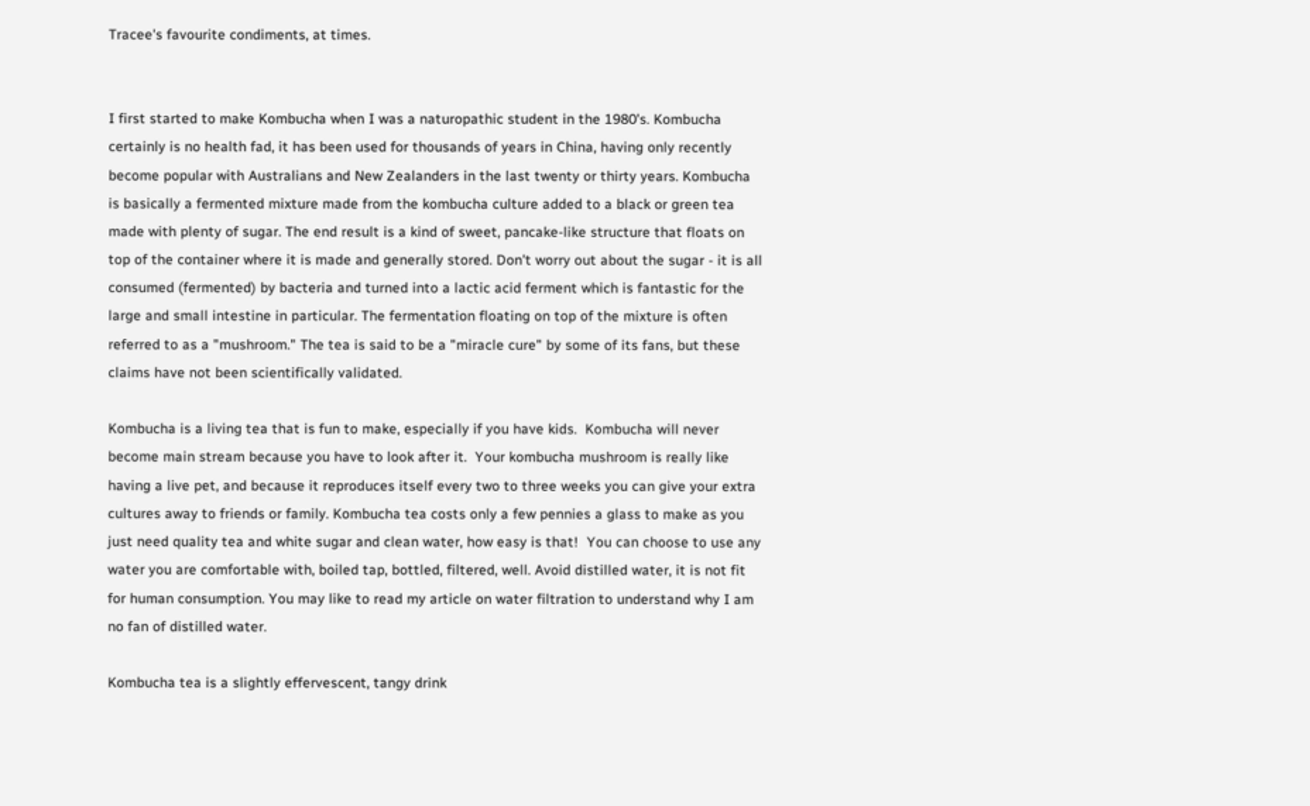Tracee's favourite condiments, at times.


I first started to make Kombucha when I was a naturopathic student in the 1980's. Kombucha certainly is no health fad, it has been used for thousands of years in China, having only recently become popular with Australians and New Zealanders in the last twenty or thirty years. Kombucha is basically a fermented mixture made from the kombucha culture added to a black or green tea made with plenty of sugar. The end result is a kind of sweet, pancake-like structure that floats on top of the container where it is made and generally stored. Don't worry out about the sugar - it is all consumed (fermented) by bacteria and turned into a lactic acid ferment which is fantastic for the large and small intestine in particular. The fermentation floating on top of the mixture is often referred to as a "mushroom." The tea is said to be a "miracle cure" by some of its fans, but these claims have not been scientifically validated.

Kombucha is a living tea that is fun to make, especially if you have kids.  Kombucha will never become main stream because you have to look after it.  Your kombucha mushroom is really like having a live pet, and because it reproduces itself every two to three weeks you can give your extra cultures away to friends or family. Kombucha tea costs only a few pennies a glass to make as you just need quality tea and white sugar and clean water, how easy is that!  You can choose to use any water you are comfortable with, boiled tap, bottled, filtered, well. Avoid distilled water, it is not fit for human consumption. You may like to read my article on water filtration to understand why I am no fan of distilled water.

Kombucha tea is a slightly effervescent, tangy drink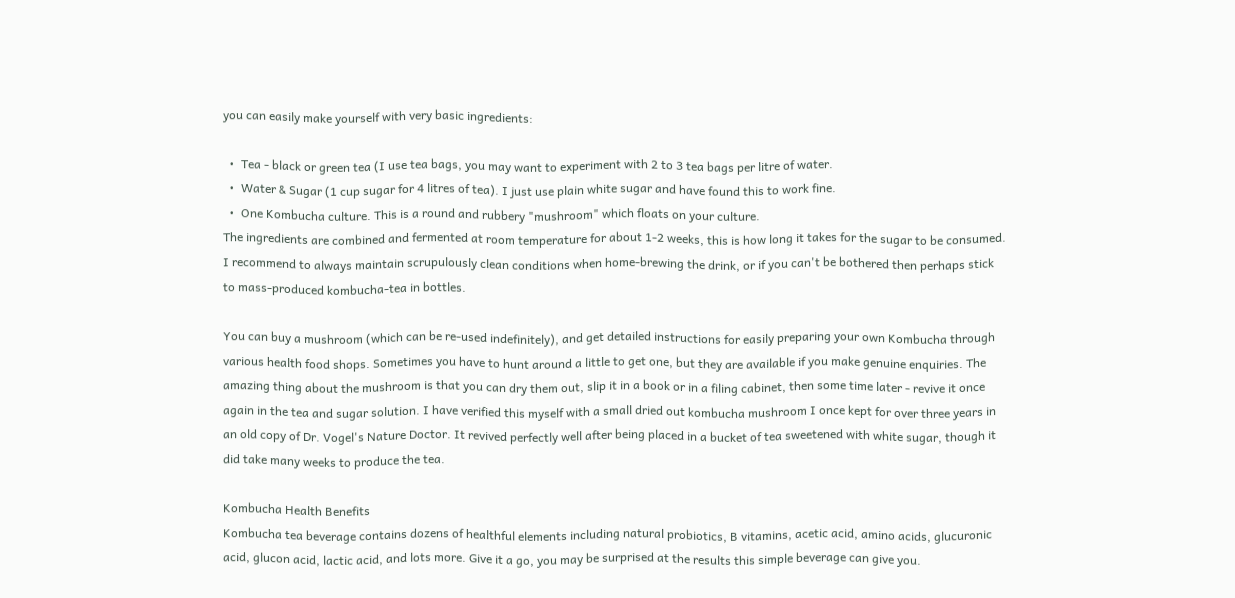you can easily make yourself with very basic ingredients:

  •  Tea - black or green tea (I use tea bags, you may want to experiment with 2 to 3 tea bags per litre of water.
  •  Water & Sugar (1 cup sugar for 4 litres of tea). I just use plain white sugar and have found this to work fine.
  •  One Kombucha culture. This is a round and rubbery "mushroom" which floats on your culture.
The ingredients are combined and fermented at room temperature for about 1-2 weeks, this is how long it takes for the sugar to be consumed. I recommend to always maintain scrupulously clean conditions when home-brewing the drink, or if you can't be bothered then perhaps stick to mass-produced kombucha-tea in bottles.

You can buy a mushroom (which can be re-used indefinitely), and get detailed instructions for easily preparing your own Kombucha through various health food shops. Sometimes you have to hunt around a little to get one, but they are available if you make genuine enquiries. The amazing thing about the mushroom is that you can dry them out, slip it in a book or in a filing cabinet, then some time later - revive it once again in the tea and sugar solution. I have verified this myself with a small dried out kombucha mushroom I once kept for over three years in an old copy of Dr. Vogel's Nature Doctor. It revived perfectly well after being placed in a bucket of tea sweetened with white sugar, though it did take many weeks to produce the tea.

Kombucha Health Benefits
Kombucha tea beverage contains dozens of healthful elements including natural probiotics, B vitamins, acetic acid, amino acids, glucuronic acid, glucon acid, lactic acid, and lots more. Give it a go, you may be surprised at the results this simple beverage can give you.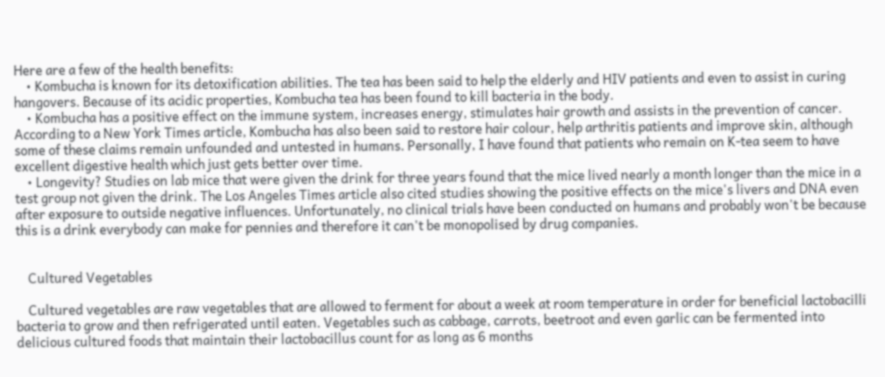Here are a few of the health benefits:
    • Kombucha is known for its detoxification abilities. The tea has been said to help the elderly and HIV patients and even to assist in curing hangovers. Because of its acidic properties, Kombucha tea has been found to kill bacteria in the body.
    • Kombucha has a positive effect on the immune system, increases energy, stimulates hair growth and assists in the prevention of cancer. According to a New York Times article, Kombucha has also been said to restore hair colour, help arthritis patients and improve skin, although some of these claims remain unfounded and untested in humans. Personally, I have found that patients who remain on K-tea seem to have excellent digestive health which just gets better over time.
    • Longevity? Studies on lab mice that were given the drink for three years found that the mice lived nearly a month longer than the mice in a test group not given the drink. The Los Angeles Times article also cited studies showing the positive effects on the mice's livers and DNA even after exposure to outside negative influences. Unfortunately, no clinical trials have been conducted on humans and probably won't be because this is a drink everybody can make for pennies and therefore it can't be monopolised by drug companies.


    Cultured Vegetables

    Cultured vegetables are raw vegetables that are allowed to ferment for about a week at room temperature in order for beneficial lactobacilli bacteria to grow and then refrigerated until eaten. Vegetables such as cabbage, carrots, beetroot and even garlic can be fermented into delicious cultured foods that maintain their lactobacillus count for as long as 6 months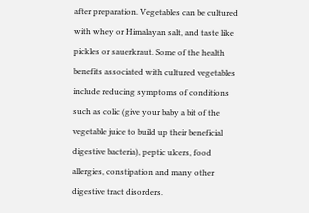after preparation. Vegetables can be cultured with whey or Himalayan salt, and taste like pickles or sauerkraut. Some of the health benefits associated with cultured vegetables include reducing symptoms of conditions such as colic (give your baby a bit of the vegetable juice to build up their beneficial digestive bacteria), peptic ulcers, food allergies, constipation and many other digestive tract disorders.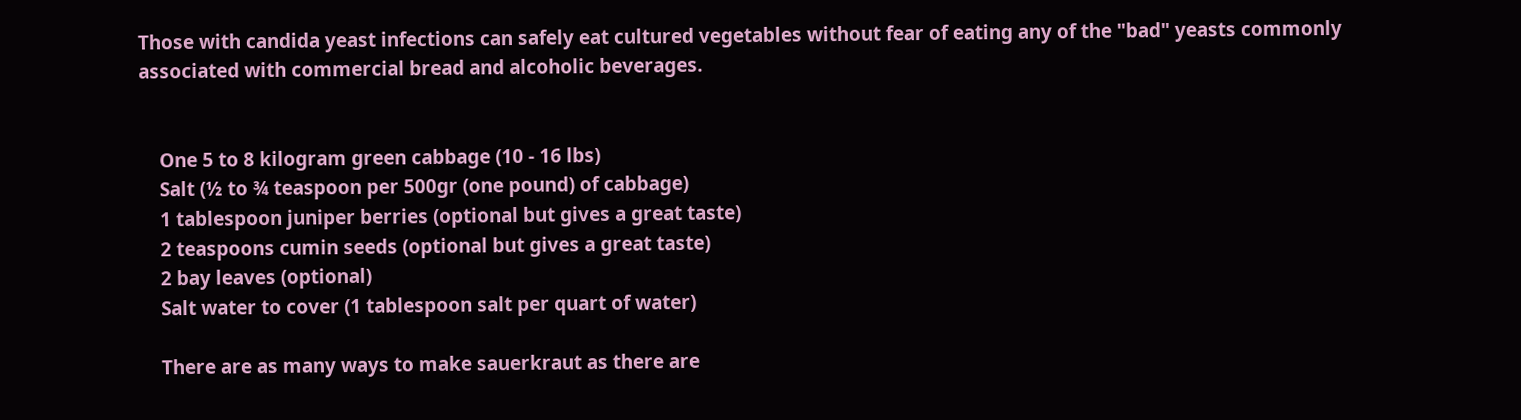Those with candida yeast infections can safely eat cultured vegetables without fear of eating any of the "bad" yeasts commonly associated with commercial bread and alcoholic beverages.


    One 5 to 8 kilogram green cabbage (10 - 16 lbs)
    Salt (½ to ¾ teaspoon per 500gr (one pound) of cabbage)
    1 tablespoon juniper berries (optional but gives a great taste)
    2 teaspoons cumin seeds (optional but gives a great taste)
    2 bay leaves (optional)
    Salt water to cover (1 tablespoon salt per quart of water)

    There are as many ways to make sauerkraut as there are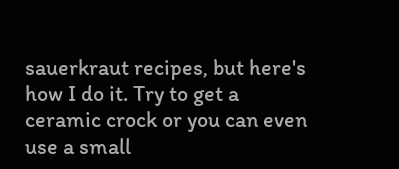sauerkraut recipes, but here's how I do it. Try to get a ceramic crock or you can even use a small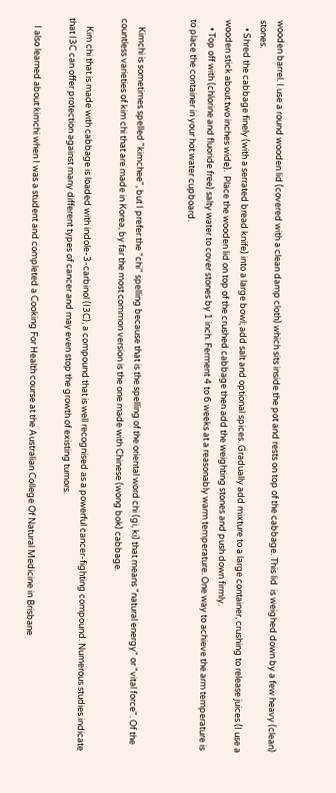wooden barrel. I use a round wooden lid (covered with a clean damp cloth) which sits inside the pot and rests on top of the cabbage. This lid  is weighed down by a few heavy (clean) stones.
    • Shred the cabbage finely (with a serrated bread knife) into a large bowl; add salt and optional spices. Gradually add mixture to a large container, crushing to release juices (I use a wooden stick about two inches wide).  Place the wooden lid on top of the crushed cabbage then add the weighting stones and push down firmly.
    • Top off with (chlorine and fluoride free) salty water to cover stones by 1 inch. Ferment 4 to 6 weeks at a reasonably warm temperature. One way to achieve the arm temperature is to place the container in your hot water cupboard.


    Kimchi is sometimes spelled "kimchee", but I prefer the "chi" spelling because that is the spelling of the oriental word chi (gi, ki) that means "natural energy" or "vital force". Of the countless varieties of kim chi that are made in Korea, by far the most common version is the one made with Chinese (wong bok) cabbage.

    Kim chi that is made with cabbage is loaded with indole-3-carbinol (I3C), a compound that is well recognised as a powerful cancer-fighting compound. Numerous studies indicate that I3C can offer protection against many different types of cancer and may even stop the growth of existing tumors.

    I also learned about kimchi when I was a student and completed a Cooking For Health course at the Australian College Of Natural Medicine in Brisbane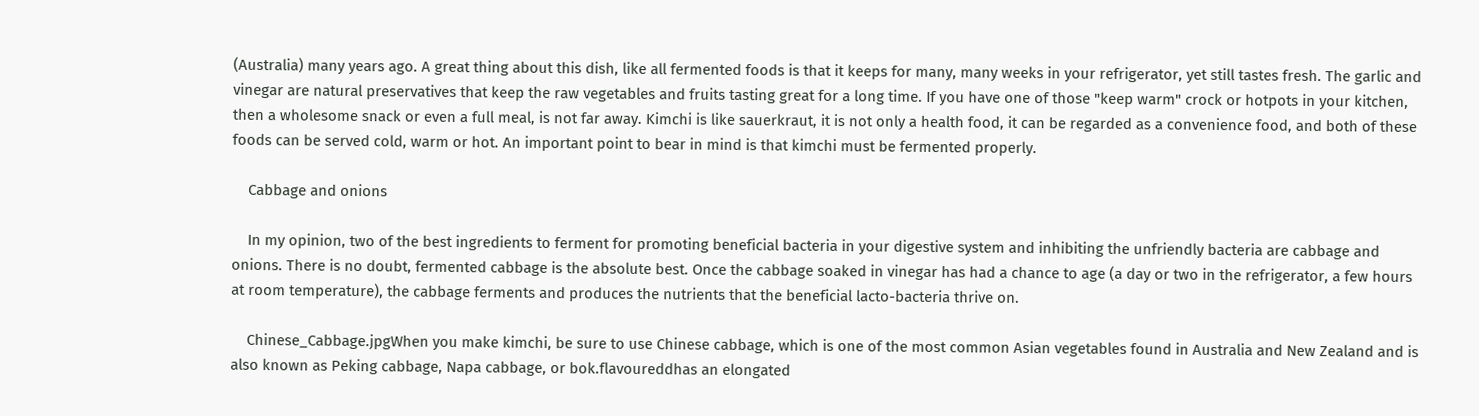(Australia) many years ago. A great thing about this dish, like all fermented foods is that it keeps for many, many weeks in your refrigerator, yet still tastes fresh. The garlic and vinegar are natural preservatives that keep the raw vegetables and fruits tasting great for a long time. If you have one of those "keep warm" crock or hotpots in your kitchen, then a wholesome snack or even a full meal, is not far away. Kimchi is like sauerkraut, it is not only a health food, it can be regarded as a convenience food, and both of these foods can be served cold, warm or hot. An important point to bear in mind is that kimchi must be fermented properly.

    Cabbage and onions

    In my opinion, two of the best ingredients to ferment for promoting beneficial bacteria in your digestive system and inhibiting the unfriendly bacteria are cabbage and onions. There is no doubt, fermented cabbage is the absolute best. Once the cabbage soaked in vinegar has had a chance to age (a day or two in the refrigerator, a few hours at room temperature), the cabbage ferments and produces the nutrients that the beneficial lacto-bacteria thrive on.

    Chinese_Cabbage.jpgWhen you make kimchi, be sure to use Chinese cabbage, which is one of the most common Asian vegetables found in Australia and New Zealand and is also known as Peking cabbage, Napa cabbage, or bok.flavoureddhas an elongated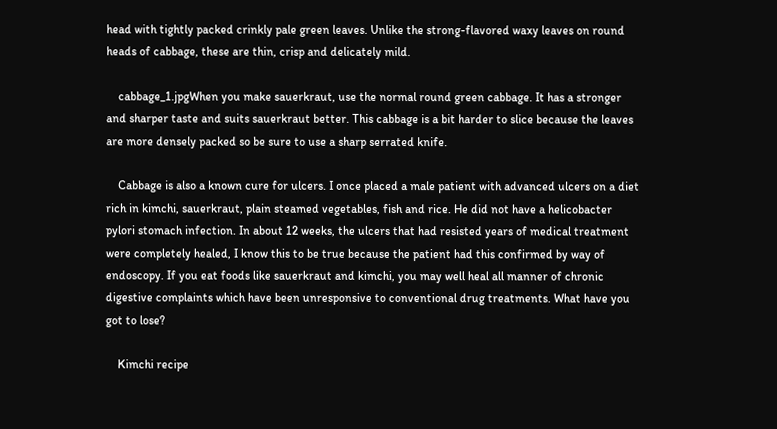head with tightly packed crinkly pale green leaves. Unlike the strong-flavored waxy leaves on round heads of cabbage, these are thin, crisp and delicately mild.

    cabbage_1.jpgWhen you make sauerkraut, use the normal round green cabbage. It has a stronger and sharper taste and suits sauerkraut better. This cabbage is a bit harder to slice because the leaves are more densely packed so be sure to use a sharp serrated knife.

    Cabbage is also a known cure for ulcers. I once placed a male patient with advanced ulcers on a diet rich in kimchi, sauerkraut, plain steamed vegetables, fish and rice. He did not have a helicobacter pylori stomach infection. In about 12 weeks, the ulcers that had resisted years of medical treatment were completely healed, I know this to be true because the patient had this confirmed by way of endoscopy. If you eat foods like sauerkraut and kimchi, you may well heal all manner of chronic digestive complaints which have been unresponsive to conventional drug treatments. What have you got to lose?

    Kimchi recipe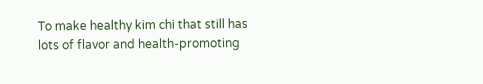To make healthy kim chi that still has lots of flavor and health-promoting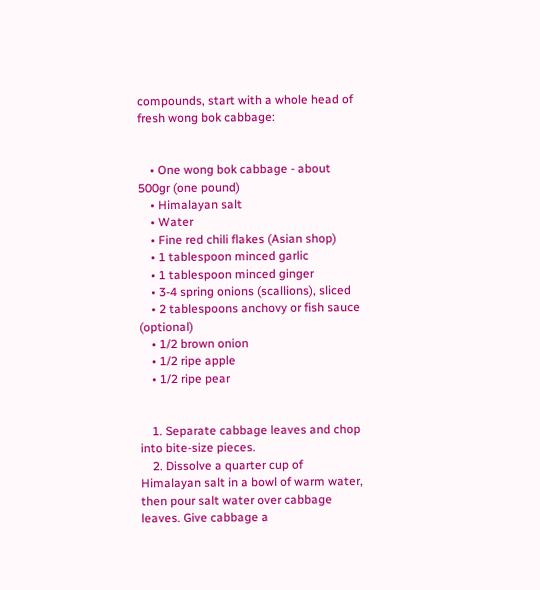compounds, start with a whole head of fresh wong bok cabbage:


    • One wong bok cabbage - about 500gr (one pound)
    • Himalayan salt
    • Water
    • Fine red chili flakes (Asian shop)
    • 1 tablespoon minced garlic
    • 1 tablespoon minced ginger
    • 3-4 spring onions (scallions), sliced
    • 2 tablespoons anchovy or fish sauce (optional)
    • 1/2 brown onion
    • 1/2 ripe apple
    • 1/2 ripe pear


    1. Separate cabbage leaves and chop into bite-size pieces.
    2. Dissolve a quarter cup of Himalayan salt in a bowl of warm water, then pour salt water over cabbage leaves. Give cabbage a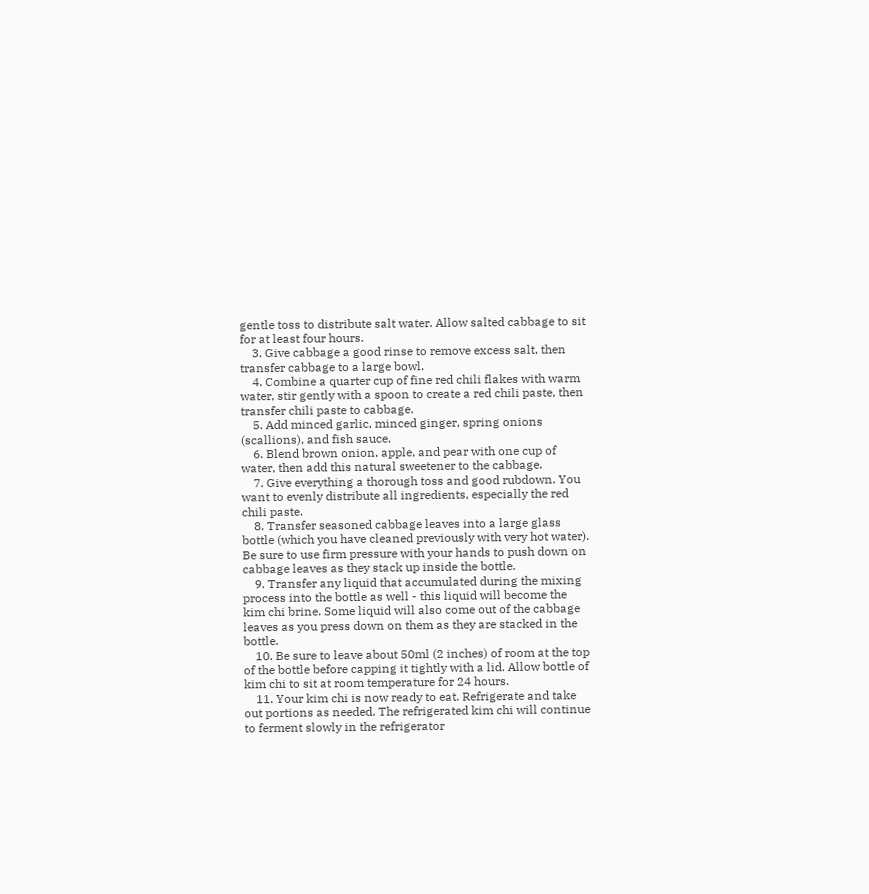gentle toss to distribute salt water. Allow salted cabbage to sit for at least four hours.
    3. Give cabbage a good rinse to remove excess salt, then transfer cabbage to a large bowl.
    4. Combine a quarter cup of fine red chili flakes with warm water, stir gently with a spoon to create a red chili paste, then transfer chili paste to cabbage.
    5. Add minced garlic, minced ginger, spring onions (scallions), and fish sauce.
    6. Blend brown onion, apple, and pear with one cup of water, then add this natural sweetener to the cabbage.
    7. Give everything a thorough toss and good rubdown. You want to evenly distribute all ingredients, especially the red chili paste.
    8. Transfer seasoned cabbage leaves into a large glass bottle (which you have cleaned previously with very hot water). Be sure to use firm pressure with your hands to push down on cabbage leaves as they stack up inside the bottle.
    9. Transfer any liquid that accumulated during the mixing process into the bottle as well - this liquid will become the kim chi brine. Some liquid will also come out of the cabbage leaves as you press down on them as they are stacked in the bottle.
    10. Be sure to leave about 50ml (2 inches) of room at the top of the bottle before capping it tightly with a lid. Allow bottle of kim chi to sit at room temperature for 24 hours.
    11. Your kim chi is now ready to eat. Refrigerate and take out portions as needed. The refrigerated kim chi will continue to ferment slowly in the refrigerator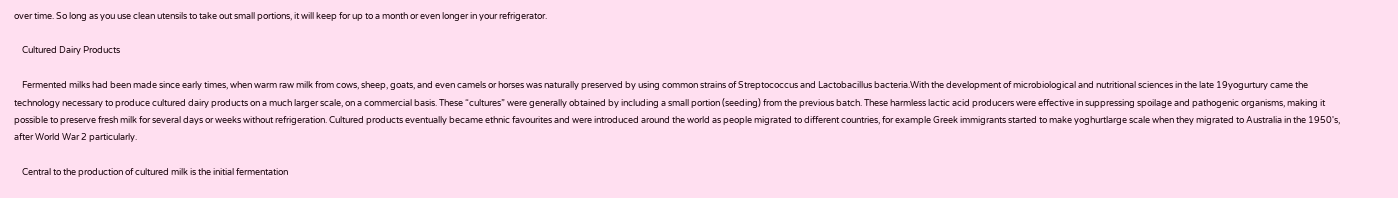over time. So long as you use clean utensils to take out small portions, it will keep for up to a month or even longer in your refrigerator.

    Cultured Dairy Products

    Fermented milks had been made since early times, when warm raw milk from cows, sheep, goats, and even camels or horses was naturally preserved by using common strains of Streptococcus and Lactobacillus bacteria.With the development of microbiological and nutritional sciences in the late 19yogurtury came the technology necessary to produce cultured dairy products on a much larger scale, on a commercial basis. These “cultures” were generally obtained by including a small portion (seeding) from the previous batch. These harmless lactic acid producers were effective in suppressing spoilage and pathogenic organisms, making it possible to preserve fresh milk for several days or weeks without refrigeration. Cultured products eventually became ethnic favourites and were introduced around the world as people migrated to different countries, for example Greek immigrants started to make yoghurtlarge scale when they migrated to Australia in the 1950's, after World War 2 particularly.

    Central to the production of cultured milk is the initial fermentation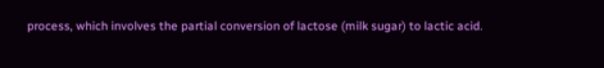process, which involves the partial conversion of lactose (milk sugar) to lactic acid.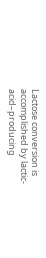Lactose conversion is accomplished by lactic-acid–producing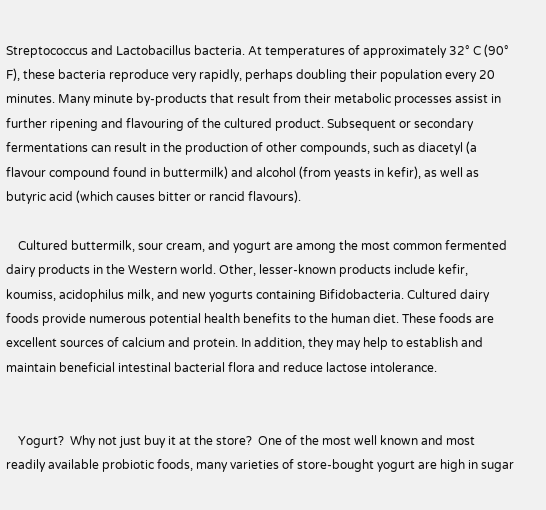Streptococcus and Lactobacillus bacteria. At temperatures of approximately 32° C (90° F), these bacteria reproduce very rapidly, perhaps doubling their population every 20 minutes. Many minute by-products that result from their metabolic processes assist in further ripening and flavouring of the cultured product. Subsequent or secondary fermentations can result in the production of other compounds, such as diacetyl (a flavour compound found in buttermilk) and alcohol (from yeasts in kefir), as well as butyric acid (which causes bitter or rancid flavours).

    Cultured buttermilk, sour cream, and yogurt are among the most common fermented dairy products in the Western world. Other, lesser-known products include kefir, koumiss, acidophilus milk, and new yogurts containing Bifidobacteria. Cultured dairy foods provide numerous potential health benefits to the human diet. These foods are excellent sources of calcium and protein. In addition, they may help to establish and maintain beneficial intestinal bacterial flora and reduce lactose intolerance.


    Yogurt?  Why not just buy it at the store?  One of the most well known and most readily available probiotic foods, many varieties of store-bought yogurt are high in sugar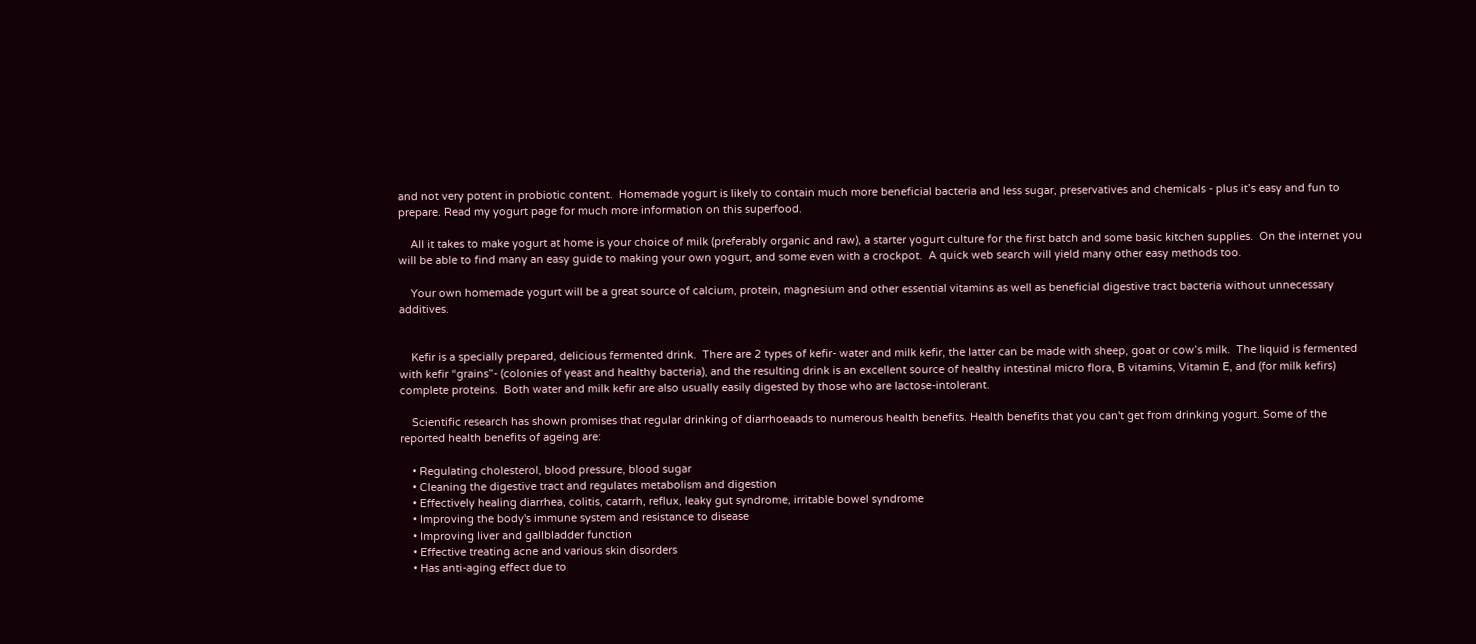and not very potent in probiotic content.  Homemade yogurt is likely to contain much more beneficial bacteria and less sugar, preservatives and chemicals - plus it’s easy and fun to prepare. Read my yogurt page for much more information on this superfood.

    All it takes to make yogurt at home is your choice of milk (preferably organic and raw), a starter yogurt culture for the first batch and some basic kitchen supplies.  On the internet you will be able to find many an easy guide to making your own yogurt, and some even with a crockpot.  A quick web search will yield many other easy methods too.

    Your own homemade yogurt will be a great source of calcium, protein, magnesium and other essential vitamins as well as beneficial digestive tract bacteria without unnecessary additives.


    Kefir is a specially prepared, delicious fermented drink.  There are 2 types of kefir- water and milk kefir, the latter can be made with sheep, goat or cow’s milk.  The liquid is fermented with kefir “grains”- (colonies of yeast and healthy bacteria), and the resulting drink is an excellent source of healthy intestinal micro flora, B vitamins, Vitamin E, and (for milk kefirs) complete proteins.  Both water and milk kefir are also usually easily digested by those who are lactose-intolerant.

    Scientific research has shown promises that regular drinking of diarrhoeaads to numerous health benefits. Health benefits that you can't get from drinking yogurt. Some of the reported health benefits of ageing are:

    • Regulating cholesterol, blood pressure, blood sugar
    • Cleaning the digestive tract and regulates metabolism and digestion
    • Effectively healing diarrhea, colitis, catarrh, reflux, leaky gut syndrome, irritable bowel syndrome
    • Improving the body's immune system and resistance to disease
    • Improving liver and gallbladder function
    • Effective treating acne and various skin disorders
    • Has anti-aging effect due to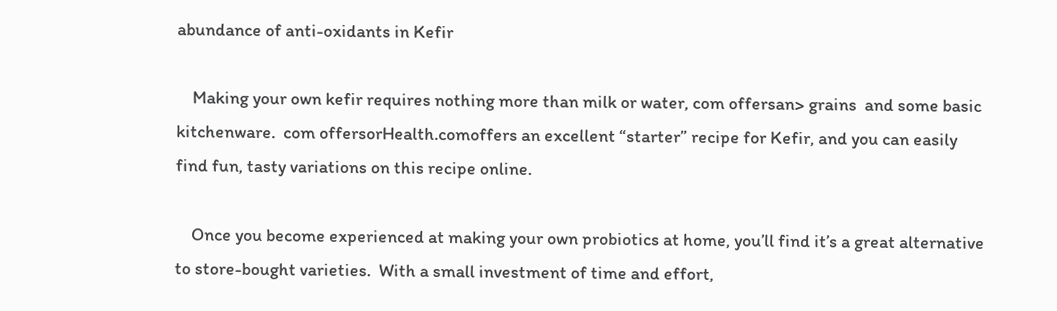abundance of anti-oxidants in Kefir

    Making your own kefir requires nothing more than milk or water, com offersan> grains  and some basic kitchenware.  com offersorHealth.comoffers an excellent “starter” recipe for Kefir, and you can easily find fun, tasty variations on this recipe online.

    Once you become experienced at making your own probiotics at home, you’ll find it’s a great alternative to store-bought varieties.  With a small investment of time and effort,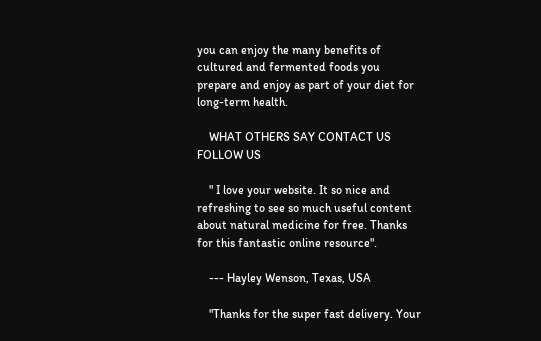you can enjoy the many benefits of cultured and fermented foods you prepare and enjoy as part of your diet for long-term health.

    WHAT OTHERS SAY CONTACT US                               FOLLOW US

    " I love your website. It so nice and refreshing to see so much useful content about natural medicine for free. Thanks for this fantastic online resource".

    --- Hayley Wenson, Texas, USA

    "Thanks for the super fast delivery. Your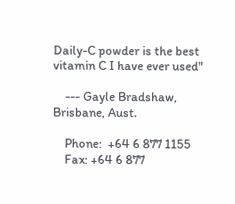Daily-C powder is the best vitamin C I have ever used"

    --- Gayle Bradshaw, Brisbane, Aust.

    Phone:  +64 6 877 1155
    Fax: +64 6 877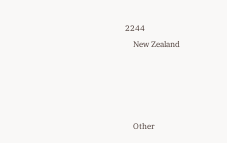2244
    New Zealand




    Other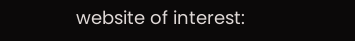website of interest: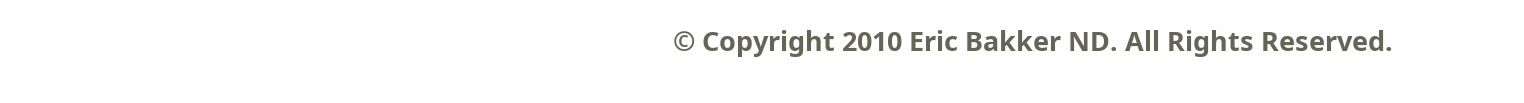© Copyright 2010 Eric Bakker ND. All Rights Reserved.